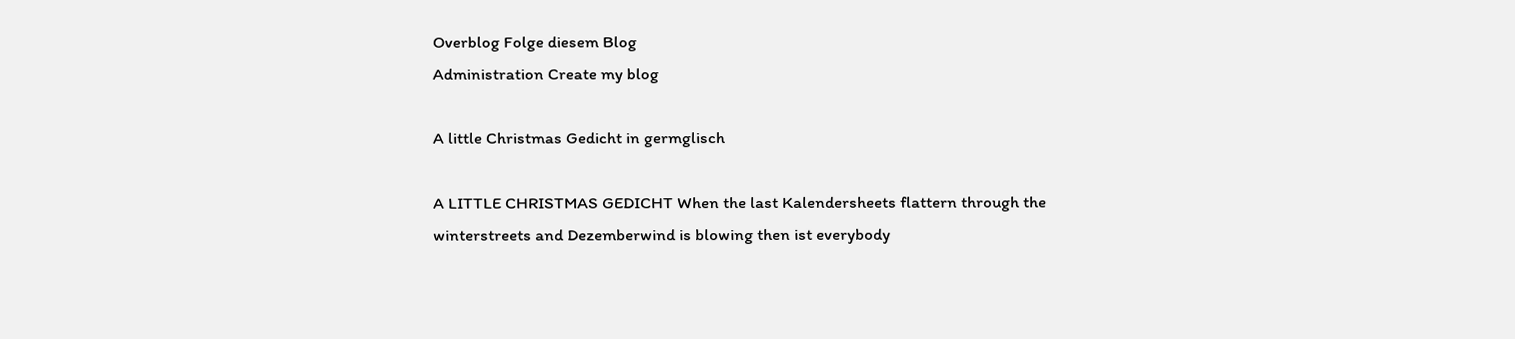Overblog Folge diesem Blog
Administration Create my blog

A little Christmas Gedicht in germglisch

A LITTLE CHRISTMAS GEDICHT When the last Kalendersheets flattern through the winterstreets and Dezemberwind is blowing then ist everybody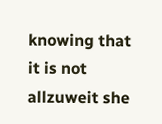knowing that it is not allzuweit she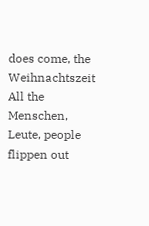does come, the Weihnachtszeit All the Menschen, Leute, people flippen out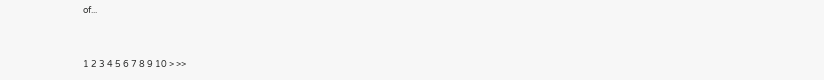of...


1 2 3 4 5 6 7 8 9 10 > >>